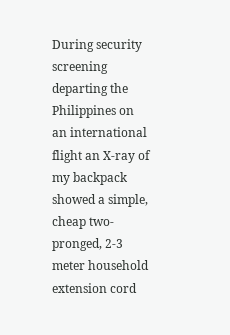During security screening departing the Philippines on an international flight an X-ray of my backpack showed a simple, cheap two-pronged, 2-3 meter household extension cord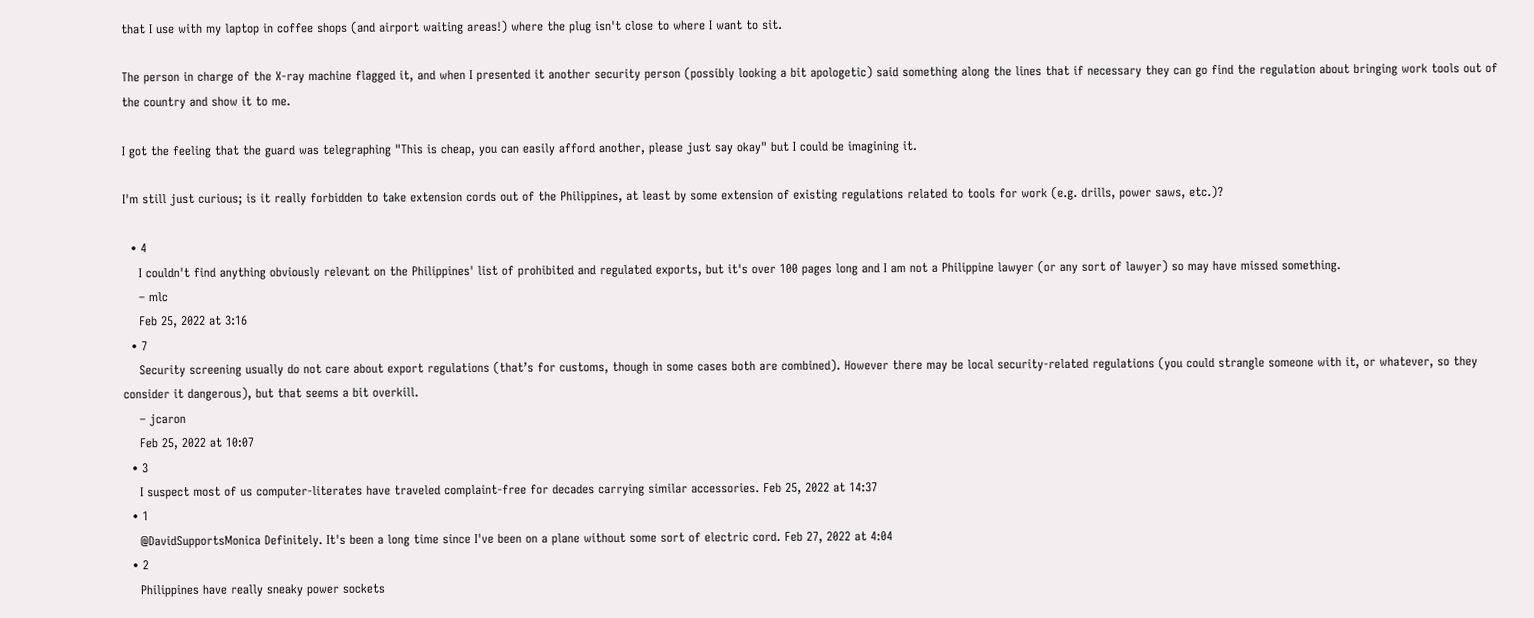that I use with my laptop in coffee shops (and airport waiting areas!) where the plug isn't close to where I want to sit.

The person in charge of the X-ray machine flagged it, and when I presented it another security person (possibly looking a bit apologetic) said something along the lines that if necessary they can go find the regulation about bringing work tools out of the country and show it to me.

I got the feeling that the guard was telegraphing "This is cheap, you can easily afford another, please just say okay" but I could be imagining it.

I'm still just curious; is it really forbidden to take extension cords out of the Philippines, at least by some extension of existing regulations related to tools for work (e.g. drills, power saws, etc.)?

  • 4
    I couldn't find anything obviously relevant on the Philippines' list of prohibited and regulated exports, but it's over 100 pages long and I am not a Philippine lawyer (or any sort of lawyer) so may have missed something.
    – mlc
    Feb 25, 2022 at 3:16
  • 7
    Security screening usually do not care about export regulations (that’s for customs, though in some cases both are combined). However there may be local security-related regulations (you could strangle someone with it, or whatever, so they consider it dangerous), but that seems a bit overkill.
    – jcaron
    Feb 25, 2022 at 10:07
  • 3
    I suspect most of us computer-literates have traveled complaint-free for decades carrying similar accessories. Feb 25, 2022 at 14:37
  • 1
    @DavidSupportsMonica Definitely. It's been a long time since I've been on a plane without some sort of electric cord. Feb 27, 2022 at 4:04
  • 2
    Philippines have really sneaky power sockets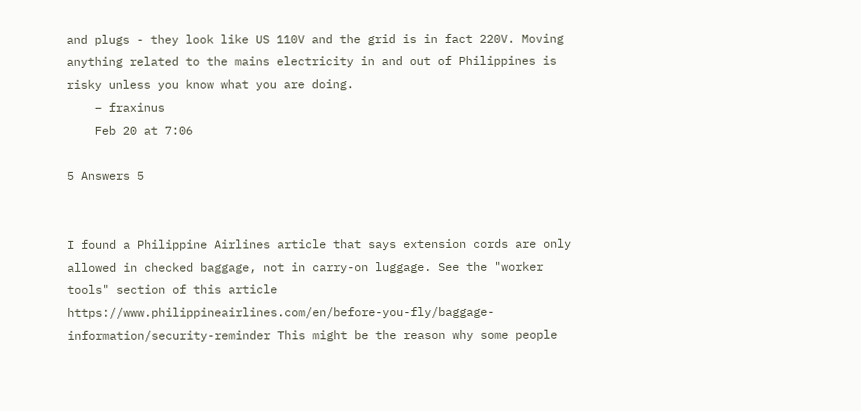and plugs - they look like US 110V and the grid is in fact 220V. Moving anything related to the mains electricity in and out of Philippines is risky unless you know what you are doing.
    – fraxinus
    Feb 20 at 7:06

5 Answers 5


I found a Philippine Airlines article that says extension cords are only allowed in checked baggage, not in carry-on luggage. See the "worker tools" section of this article https://www.philippineairlines.com/en/before-you-fly/baggage-information/security-reminder This might be the reason why some people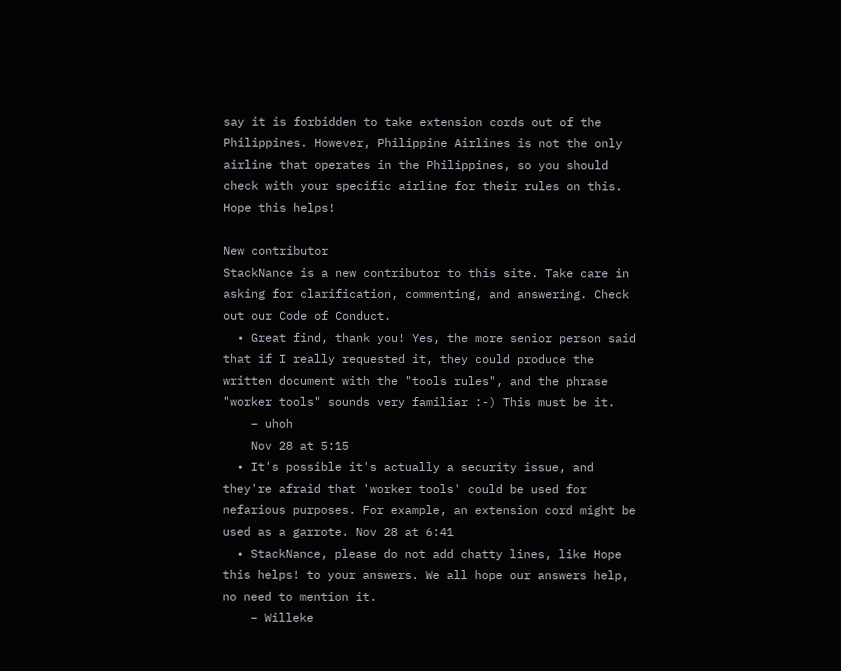say it is forbidden to take extension cords out of the Philippines. However, Philippine Airlines is not the only airline that operates in the Philippines, so you should check with your specific airline for their rules on this. Hope this helps!

New contributor
StackNance is a new contributor to this site. Take care in asking for clarification, commenting, and answering. Check out our Code of Conduct.
  • Great find, thank you! Yes, the more senior person said that if I really requested it, they could produce the written document with the "tools rules", and the phrase "worker tools" sounds very familiar :-) This must be it.
    – uhoh
    Nov 28 at 5:15
  • It's possible it's actually a security issue, and they're afraid that 'worker tools' could be used for nefarious purposes. For example, an extension cord might be used as a garrote. Nov 28 at 6:41
  • StackNance, please do not add chatty lines, like Hope this helps! to your answers. We all hope our answers help, no need to mention it.
    – Willeke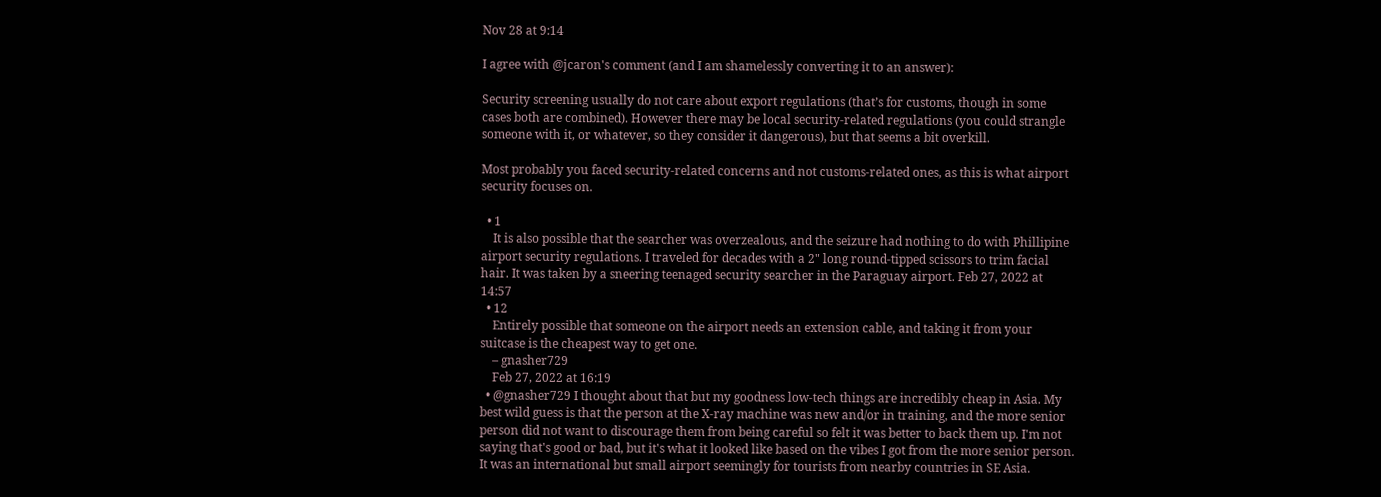Nov 28 at 9:14

I agree with @jcaron's comment (and I am shamelessly converting it to an answer):

Security screening usually do not care about export regulations (that’s for customs, though in some cases both are combined). However there may be local security-related regulations (you could strangle someone with it, or whatever, so they consider it dangerous), but that seems a bit overkill.

Most probably you faced security-related concerns and not customs-related ones, as this is what airport security focuses on.

  • 1
    It is also possible that the searcher was overzealous, and the seizure had nothing to do with Phillipine airport security regulations. I traveled for decades with a 2" long round-tipped scissors to trim facial hair. It was taken by a sneering teenaged security searcher in the Paraguay airport. Feb 27, 2022 at 14:57
  • 12
    Entirely possible that someone on the airport needs an extension cable, and taking it from your suitcase is the cheapest way to get one.
    – gnasher729
    Feb 27, 2022 at 16:19
  • @gnasher729 I thought about that but my goodness low-tech things are incredibly cheap in Asia. My best wild guess is that the person at the X-ray machine was new and/or in training, and the more senior person did not want to discourage them from being careful so felt it was better to back them up. I'm not saying that's good or bad, but it's what it looked like based on the vibes I got from the more senior person. It was an international but small airport seemingly for tourists from nearby countries in SE Asia.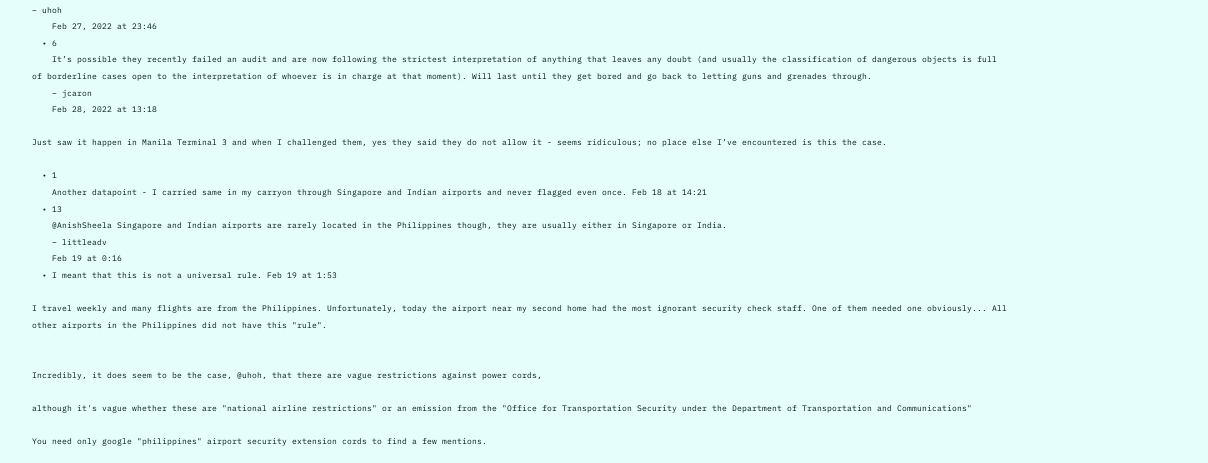– uhoh
    Feb 27, 2022 at 23:46
  • 6
    It’s possible they recently failed an audit and are now following the strictest interpretation of anything that leaves any doubt (and usually the classification of dangerous objects is full of borderline cases open to the interpretation of whoever is in charge at that moment). Will last until they get bored and go back to letting guns and grenades through.
    – jcaron
    Feb 28, 2022 at 13:18

Just saw it happen in Manila Terminal 3 and when I challenged them, yes they said they do not allow it - seems ridiculous; no place else I’ve encountered is this the case.

  • 1
    Another datapoint - I carried same in my carryon through Singapore and Indian airports and never flagged even once. Feb 18 at 14:21
  • 13
    @AnishSheela Singapore and Indian airports are rarely located in the Philippines though, they are usually either in Singapore or India.
    – littleadv
    Feb 19 at 0:16
  • I meant that this is not a universal rule. Feb 19 at 1:53

I travel weekly and many flights are from the Philippines. Unfortunately, today the airport near my second home had the most ignorant security check staff. One of them needed one obviously... All other airports in the Philippines did not have this "rule".


Incredibly, it does seem to be the case, @uhoh, that there are vague restrictions against power cords,

although it's vague whether these are "national airline restrictions" or an emission from the "Office for Transportation Security under the Department of Transportation and Communications"

You need only google "philippines" airport security extension cords to find a few mentions.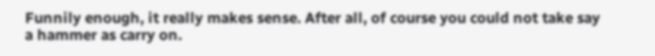Funnily enough, it really makes sense. After all, of course you could not take say a hammer as carry on.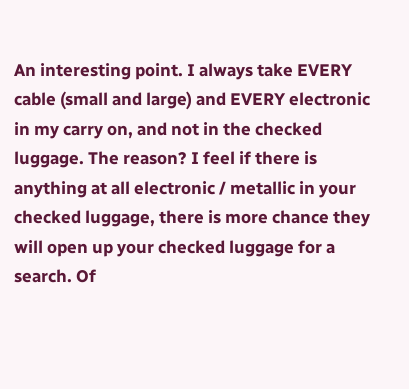An interesting point. I always take EVERY cable (small and large) and EVERY electronic in my carry on, and not in the checked luggage. The reason? I feel if there is anything at all electronic / metallic in your checked luggage, there is more chance they will open up your checked luggage for a search. Of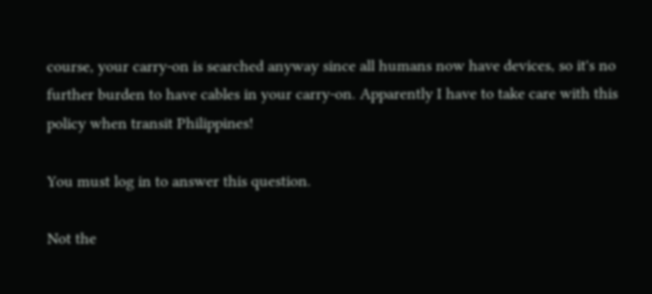course, your carry-on is searched anyway since all humans now have devices, so it's no further burden to have cables in your carry-on. Apparently I have to take care with this policy when transit Philippines!

You must log in to answer this question.

Not the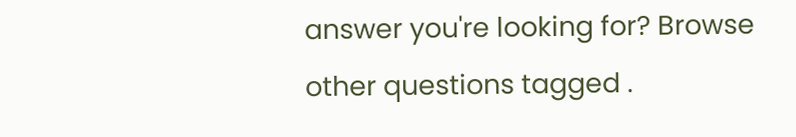answer you're looking for? Browse other questions tagged .